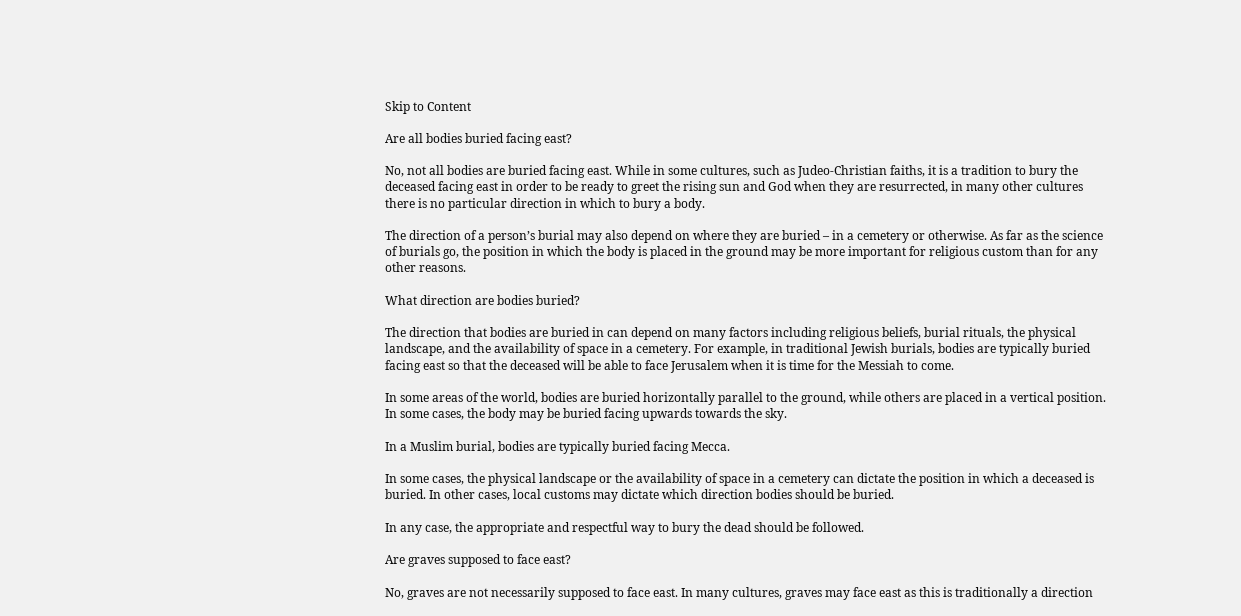Skip to Content

Are all bodies buried facing east?

No, not all bodies are buried facing east. While in some cultures, such as Judeo-Christian faiths, it is a tradition to bury the deceased facing east in order to be ready to greet the rising sun and God when they are resurrected, in many other cultures there is no particular direction in which to bury a body.

The direction of a person’s burial may also depend on where they are buried – in a cemetery or otherwise. As far as the science of burials go, the position in which the body is placed in the ground may be more important for religious custom than for any other reasons.

What direction are bodies buried?

The direction that bodies are buried in can depend on many factors including religious beliefs, burial rituals, the physical landscape, and the availability of space in a cemetery. For example, in traditional Jewish burials, bodies are typically buried facing east so that the deceased will be able to face Jerusalem when it is time for the Messiah to come.

In some areas of the world, bodies are buried horizontally parallel to the ground, while others are placed in a vertical position. In some cases, the body may be buried facing upwards towards the sky.

In a Muslim burial, bodies are typically buried facing Mecca.

In some cases, the physical landscape or the availability of space in a cemetery can dictate the position in which a deceased is buried. In other cases, local customs may dictate which direction bodies should be buried.

In any case, the appropriate and respectful way to bury the dead should be followed.

Are graves supposed to face east?

No, graves are not necessarily supposed to face east. In many cultures, graves may face east as this is traditionally a direction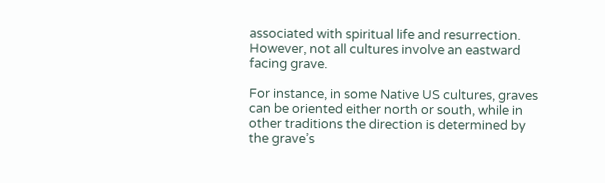associated with spiritual life and resurrection. However, not all cultures involve an eastward facing grave.

For instance, in some Native US cultures, graves can be oriented either north or south, while in other traditions the direction is determined by the grave’s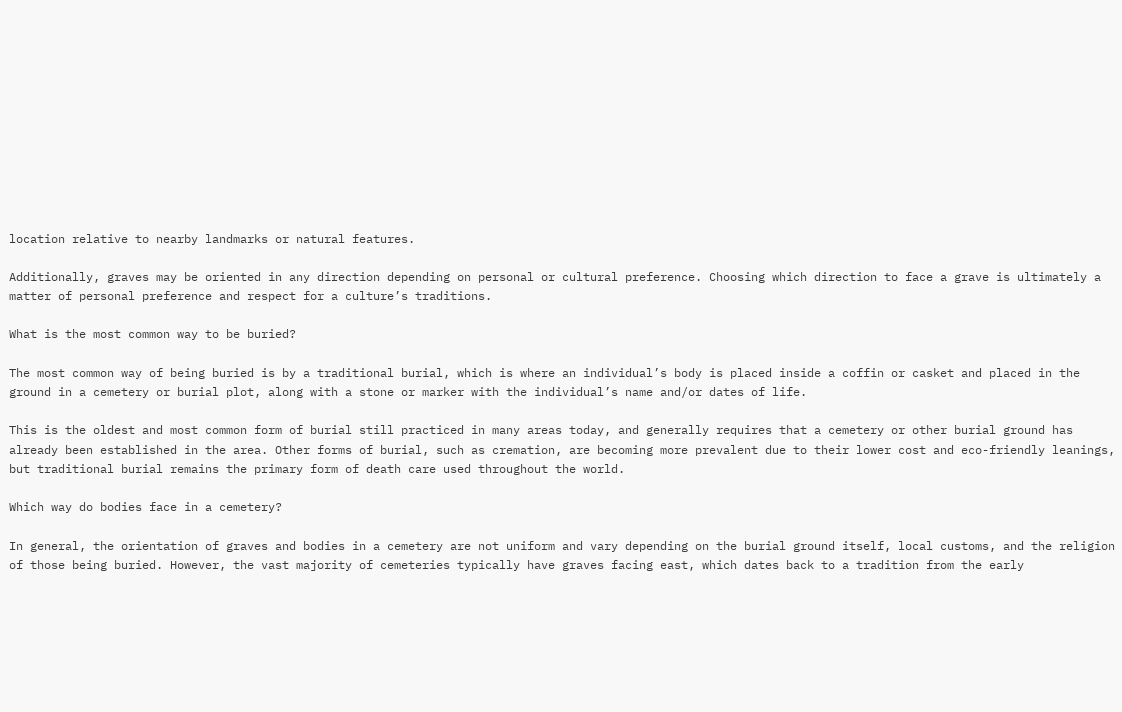location relative to nearby landmarks or natural features.

Additionally, graves may be oriented in any direction depending on personal or cultural preference. Choosing which direction to face a grave is ultimately a matter of personal preference and respect for a culture’s traditions.

What is the most common way to be buried?

The most common way of being buried is by a traditional burial, which is where an individual’s body is placed inside a coffin or casket and placed in the ground in a cemetery or burial plot, along with a stone or marker with the individual’s name and/or dates of life.

This is the oldest and most common form of burial still practiced in many areas today, and generally requires that a cemetery or other burial ground has already been established in the area. Other forms of burial, such as cremation, are becoming more prevalent due to their lower cost and eco-friendly leanings, but traditional burial remains the primary form of death care used throughout the world.

Which way do bodies face in a cemetery?

In general, the orientation of graves and bodies in a cemetery are not uniform and vary depending on the burial ground itself, local customs, and the religion of those being buried. However, the vast majority of cemeteries typically have graves facing east, which dates back to a tradition from the early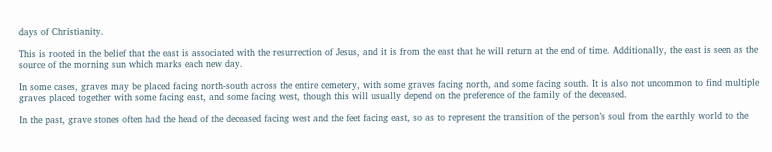days of Christianity.

This is rooted in the belief that the east is associated with the resurrection of Jesus, and it is from the east that he will return at the end of time. Additionally, the east is seen as the source of the morning sun which marks each new day.

In some cases, graves may be placed facing north-south across the entire cemetery, with some graves facing north, and some facing south. It is also not uncommon to find multiple graves placed together with some facing east, and some facing west, though this will usually depend on the preference of the family of the deceased.

In the past, grave stones often had the head of the deceased facing west and the feet facing east, so as to represent the transition of the person’s soul from the earthly world to the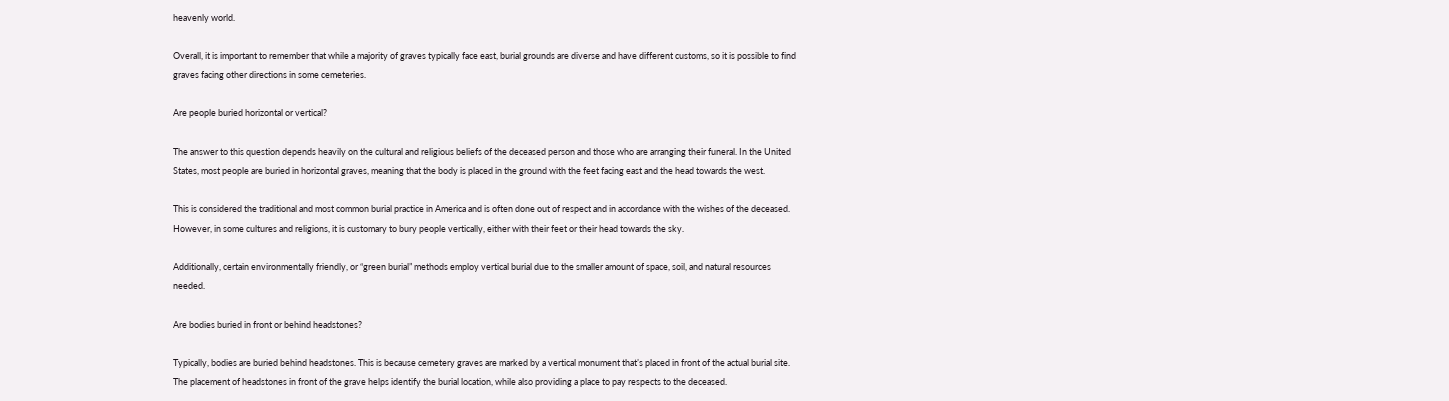heavenly world.

Overall, it is important to remember that while a majority of graves typically face east, burial grounds are diverse and have different customs, so it is possible to find graves facing other directions in some cemeteries.

Are people buried horizontal or vertical?

The answer to this question depends heavily on the cultural and religious beliefs of the deceased person and those who are arranging their funeral. In the United States, most people are buried in horizontal graves, meaning that the body is placed in the ground with the feet facing east and the head towards the west.

This is considered the traditional and most common burial practice in America and is often done out of respect and in accordance with the wishes of the deceased. However, in some cultures and religions, it is customary to bury people vertically, either with their feet or their head towards the sky.

Additionally, certain environmentally friendly, or “green burial” methods employ vertical burial due to the smaller amount of space, soil, and natural resources needed.

Are bodies buried in front or behind headstones?

Typically, bodies are buried behind headstones. This is because cemetery graves are marked by a vertical monument that’s placed in front of the actual burial site. The placement of headstones in front of the grave helps identify the burial location, while also providing a place to pay respects to the deceased.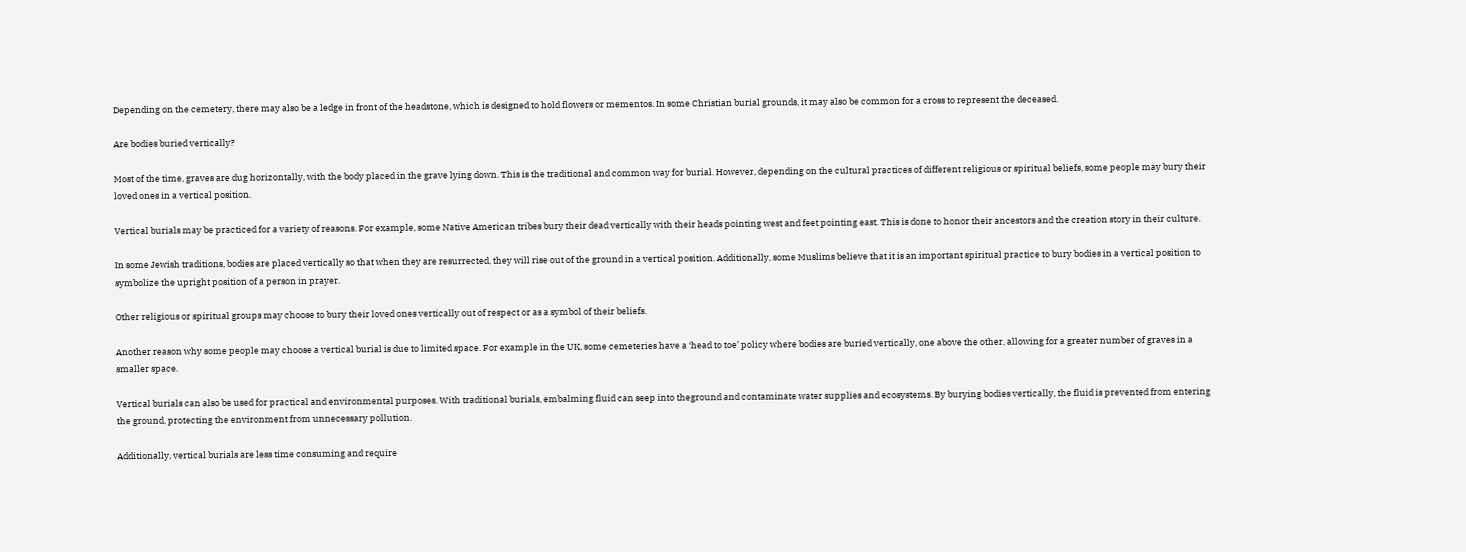Depending on the cemetery, there may also be a ledge in front of the headstone, which is designed to hold flowers or mementos. In some Christian burial grounds, it may also be common for a cross to represent the deceased.

Are bodies buried vertically?

Most of the time, graves are dug horizontally, with the body placed in the grave lying down. This is the traditional and common way for burial. However, depending on the cultural practices of different religious or spiritual beliefs, some people may bury their loved ones in a vertical position.

Vertical burials may be practiced for a variety of reasons. For example, some Native American tribes bury their dead vertically with their heads pointing west and feet pointing east. This is done to honor their ancestors and the creation story in their culture.

In some Jewish traditions, bodies are placed vertically so that when they are resurrected, they will rise out of the ground in a vertical position. Additionally, some Muslims believe that it is an important spiritual practice to bury bodies in a vertical position to symbolize the upright position of a person in prayer.

Other religious or spiritual groups may choose to bury their loved ones vertically out of respect or as a symbol of their beliefs.

Another reason why some people may choose a vertical burial is due to limited space. For example in the UK, some cemeteries have a ‘head to toe’ policy where bodies are buried vertically, one above the other, allowing for a greater number of graves in a smaller space.

Vertical burials can also be used for practical and environmental purposes. With traditional burials, embalming fluid can seep into theground and contaminate water supplies and ecosystems. By burying bodies vertically, the fluid is prevented from entering the ground, protecting the environment from unnecessary pollution.

Additionally, vertical burials are less time consuming and require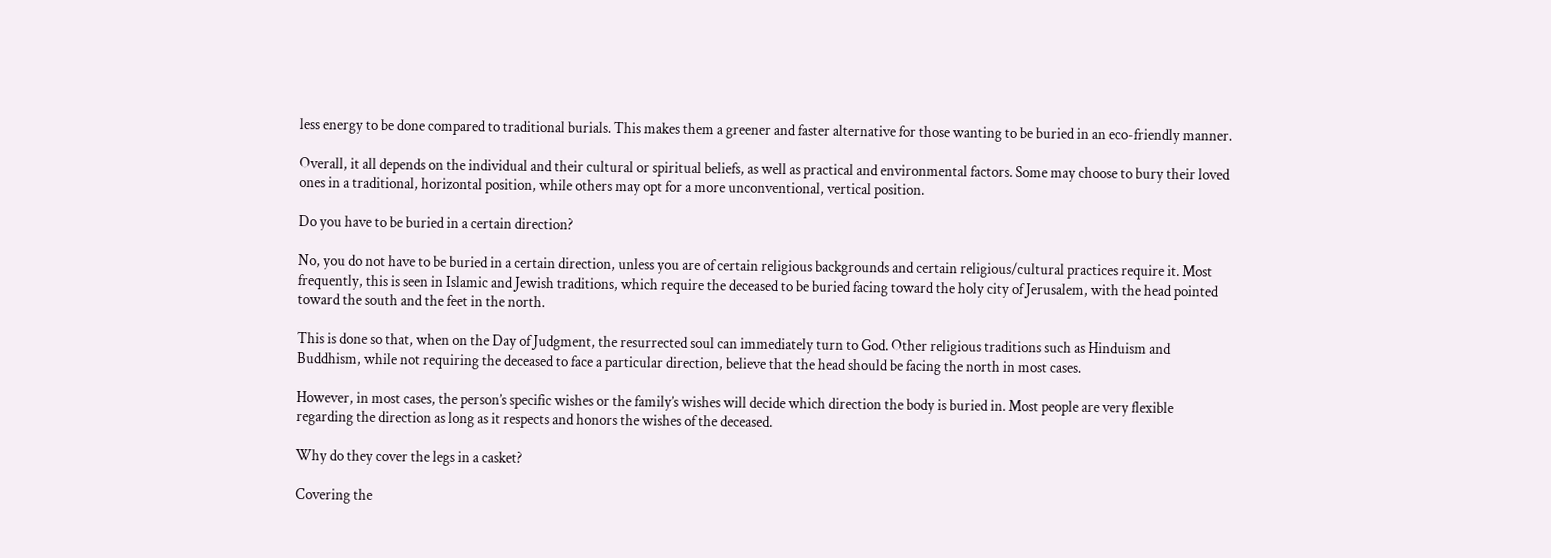less energy to be done compared to traditional burials. This makes them a greener and faster alternative for those wanting to be buried in an eco-friendly manner.

Overall, it all depends on the individual and their cultural or spiritual beliefs, as well as practical and environmental factors. Some may choose to bury their loved ones in a traditional, horizontal position, while others may opt for a more unconventional, vertical position.

Do you have to be buried in a certain direction?

No, you do not have to be buried in a certain direction, unless you are of certain religious backgrounds and certain religious/cultural practices require it. Most frequently, this is seen in Islamic and Jewish traditions, which require the deceased to be buried facing toward the holy city of Jerusalem, with the head pointed toward the south and the feet in the north.

This is done so that, when on the Day of Judgment, the resurrected soul can immediately turn to God. Other religious traditions such as Hinduism and Buddhism, while not requiring the deceased to face a particular direction, believe that the head should be facing the north in most cases.

However, in most cases, the person’s specific wishes or the family’s wishes will decide which direction the body is buried in. Most people are very flexible regarding the direction as long as it respects and honors the wishes of the deceased.

Why do they cover the legs in a casket?

Covering the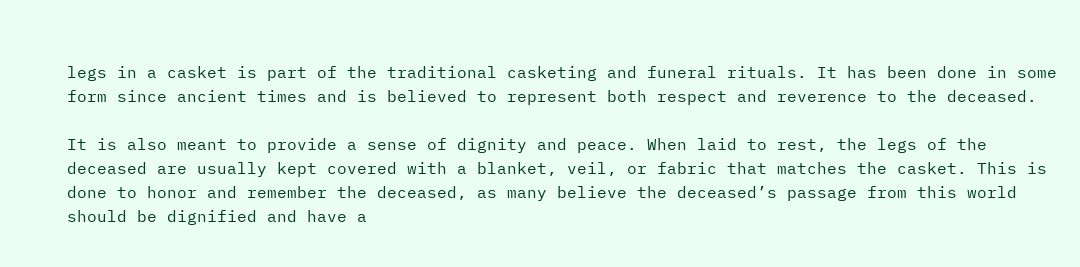legs in a casket is part of the traditional casketing and funeral rituals. It has been done in some form since ancient times and is believed to represent both respect and reverence to the deceased.

It is also meant to provide a sense of dignity and peace. When laid to rest, the legs of the deceased are usually kept covered with a blanket, veil, or fabric that matches the casket. This is done to honor and remember the deceased, as many believe the deceased’s passage from this world should be dignified and have a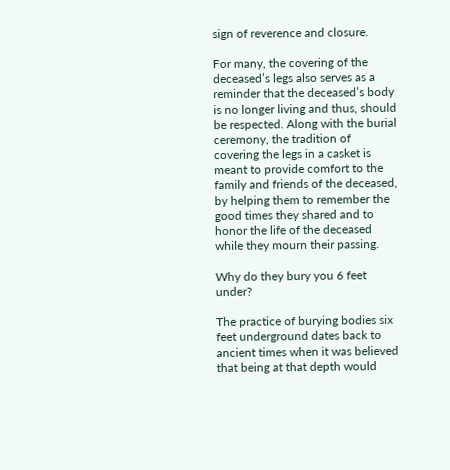sign of reverence and closure.

For many, the covering of the deceased’s legs also serves as a reminder that the deceased’s body is no longer living and thus, should be respected. Along with the burial ceremony, the tradition of covering the legs in a casket is meant to provide comfort to the family and friends of the deceased, by helping them to remember the good times they shared and to honor the life of the deceased while they mourn their passing.

Why do they bury you 6 feet under?

The practice of burying bodies six feet underground dates back to ancient times when it was believed that being at that depth would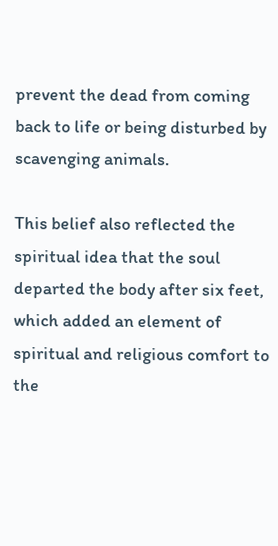prevent the dead from coming back to life or being disturbed by scavenging animals.

This belief also reflected the spiritual idea that the soul departed the body after six feet, which added an element of spiritual and religious comfort to the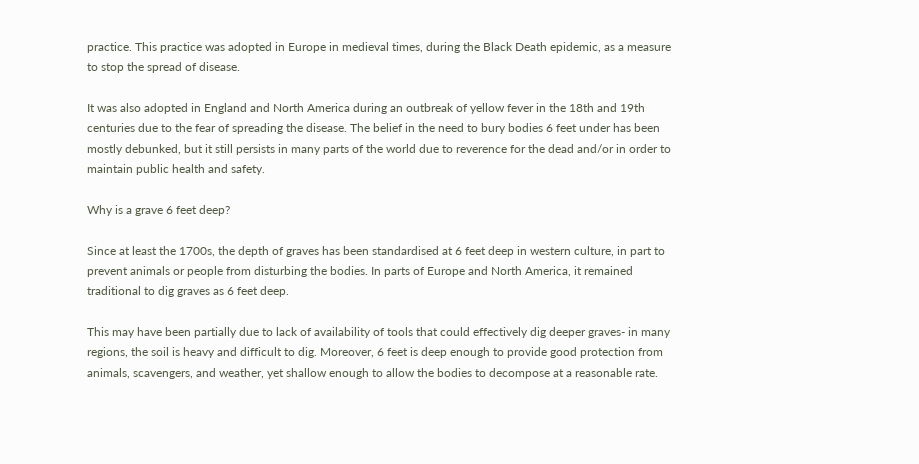practice. This practice was adopted in Europe in medieval times, during the Black Death epidemic, as a measure to stop the spread of disease.

It was also adopted in England and North America during an outbreak of yellow fever in the 18th and 19th centuries due to the fear of spreading the disease. The belief in the need to bury bodies 6 feet under has been mostly debunked, but it still persists in many parts of the world due to reverence for the dead and/or in order to maintain public health and safety.

Why is a grave 6 feet deep?

Since at least the 1700s, the depth of graves has been standardised at 6 feet deep in western culture, in part to prevent animals or people from disturbing the bodies. In parts of Europe and North America, it remained traditional to dig graves as 6 feet deep.

This may have been partially due to lack of availability of tools that could effectively dig deeper graves- in many regions, the soil is heavy and difficult to dig. Moreover, 6 feet is deep enough to provide good protection from animals, scavengers, and weather, yet shallow enough to allow the bodies to decompose at a reasonable rate.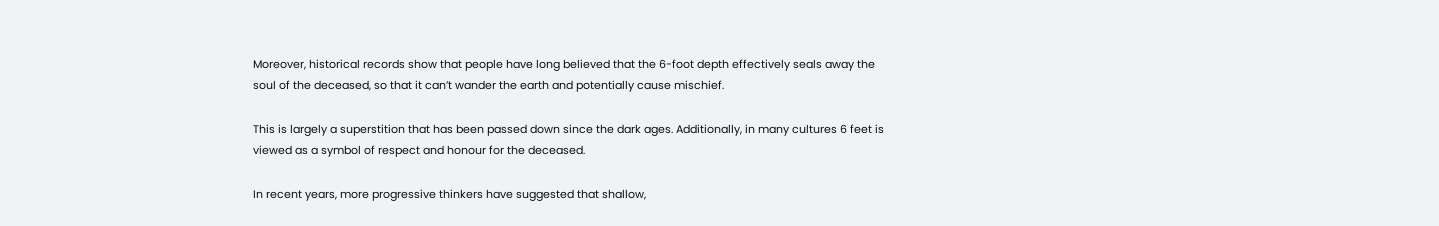Moreover, historical records show that people have long believed that the 6-foot depth effectively seals away the soul of the deceased, so that it can’t wander the earth and potentially cause mischief.

This is largely a superstition that has been passed down since the dark ages. Additionally, in many cultures 6 feet is viewed as a symbol of respect and honour for the deceased.

In recent years, more progressive thinkers have suggested that shallow,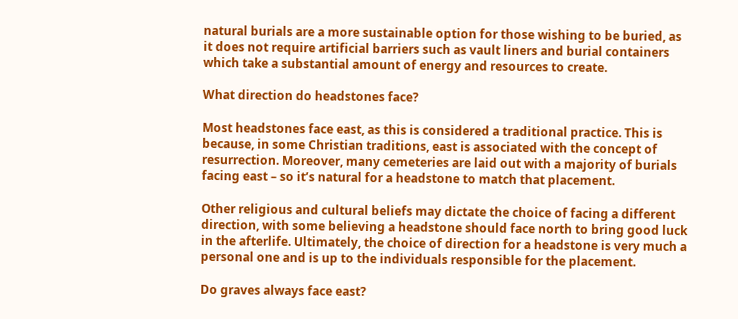natural burials are a more sustainable option for those wishing to be buried, as it does not require artificial barriers such as vault liners and burial containers which take a substantial amount of energy and resources to create.

What direction do headstones face?

Most headstones face east, as this is considered a traditional practice. This is because, in some Christian traditions, east is associated with the concept of resurrection. Moreover, many cemeteries are laid out with a majority of burials facing east – so it’s natural for a headstone to match that placement.

Other religious and cultural beliefs may dictate the choice of facing a different direction, with some believing a headstone should face north to bring good luck in the afterlife. Ultimately, the choice of direction for a headstone is very much a personal one and is up to the individuals responsible for the placement.

Do graves always face east?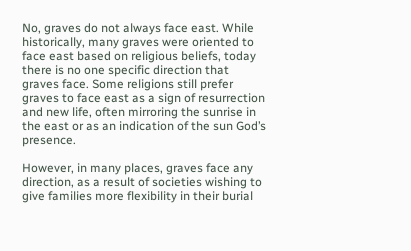No, graves do not always face east. While historically, many graves were oriented to face east based on religious beliefs, today there is no one specific direction that graves face. Some religions still prefer graves to face east as a sign of resurrection and new life, often mirroring the sunrise in the east or as an indication of the sun God’s presence.

However, in many places, graves face any direction, as a result of societies wishing to give families more flexibility in their burial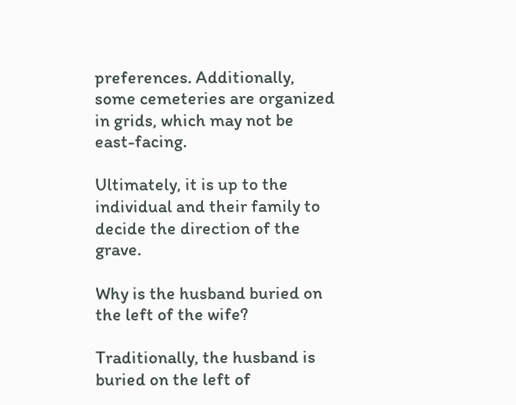preferences. Additionally, some cemeteries are organized in grids, which may not be east-facing.

Ultimately, it is up to the individual and their family to decide the direction of the grave.

Why is the husband buried on the left of the wife?

Traditionally, the husband is buried on the left of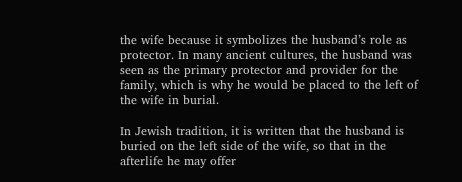the wife because it symbolizes the husband’s role as protector. In many ancient cultures, the husband was seen as the primary protector and provider for the family, which is why he would be placed to the left of the wife in burial.

In Jewish tradition, it is written that the husband is buried on the left side of the wife, so that in the afterlife he may offer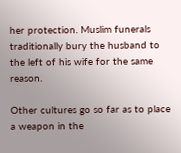her protection. Muslim funerals traditionally bury the husband to the left of his wife for the same reason.

Other cultures go so far as to place a weapon in the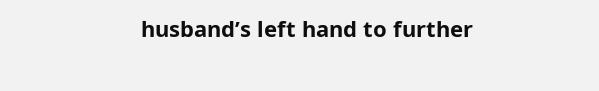husband’s left hand to further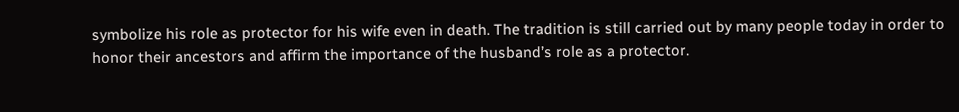symbolize his role as protector for his wife even in death. The tradition is still carried out by many people today in order to honor their ancestors and affirm the importance of the husband’s role as a protector.